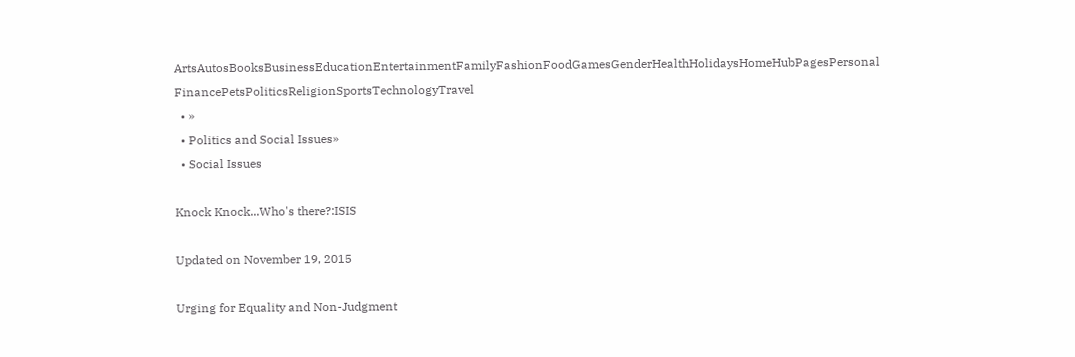ArtsAutosBooksBusinessEducationEntertainmentFamilyFashionFoodGamesGenderHealthHolidaysHomeHubPagesPersonal FinancePetsPoliticsReligionSportsTechnologyTravel
  • »
  • Politics and Social Issues»
  • Social Issues

Knock Knock...Who's there?:ISIS

Updated on November 19, 2015

Urging for Equality and Non-Judgment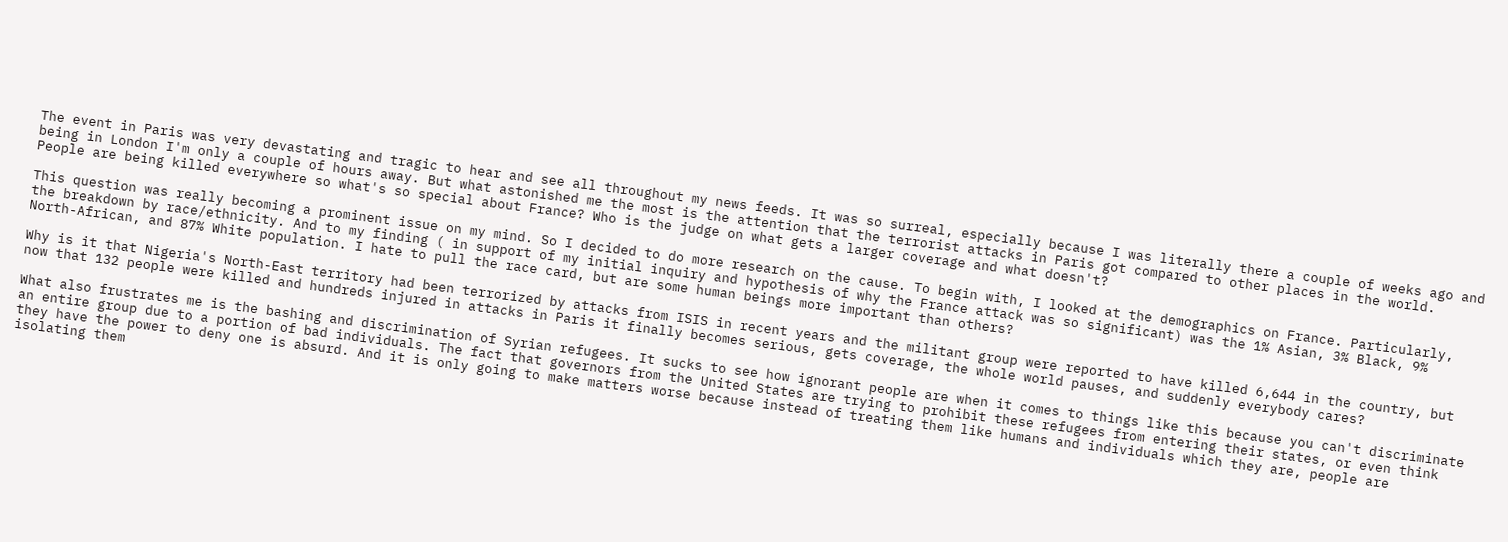The event in Paris was very devastating and tragic to hear and see all throughout my news feeds. It was so surreal, especially because I was literally there a couple of weeks ago and being in London I'm only a couple of hours away. But what astonished me the most is the attention that the terrorist attacks in Paris got compared to other places in the world. People are being killed everywhere so what's so special about France? Who is the judge on what gets a larger coverage and what doesn't?

This question was really becoming a prominent issue on my mind. So I decided to do more research on the cause. To begin with, I looked at the demographics on France. Particularly, the breakdown by race/ethnicity. And to my finding ( in support of my initial inquiry and hypothesis of why the France attack was so significant) was the 1% Asian, 3% Black, 9% North-African, and 87% White population. I hate to pull the race card, but are some human beings more important than others?

Why is it that Nigeria's North-East territory had been terrorized by attacks from ISIS in recent years and the militant group were reported to have killed 6,644 in the country, but now that 132 people were killed and hundreds injured in attacks in Paris it finally becomes serious, gets coverage, the whole world pauses, and suddenly everybody cares?

What also frustrates me is the bashing and discrimination of Syrian refugees. It sucks to see how ignorant people are when it comes to things like this because you can't discriminate an entire group due to a portion of bad individuals. The fact that governors from the United States are trying to prohibit these refugees from entering their states, or even think they have the power to deny one is absurd. And it is only going to make matters worse because instead of treating them like humans and individuals which they are, people are isolating them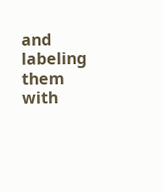and labeling them with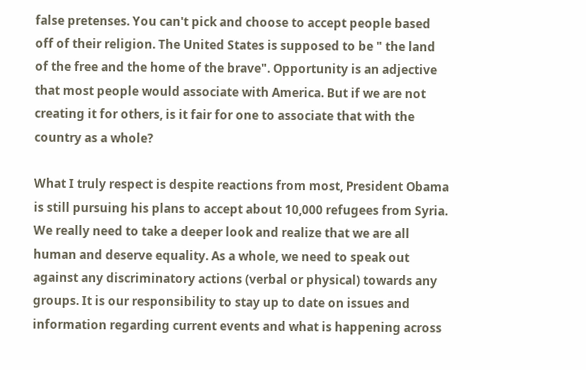false pretenses. You can't pick and choose to accept people based off of their religion. The United States is supposed to be " the land of the free and the home of the brave". Opportunity is an adjective that most people would associate with America. But if we are not creating it for others, is it fair for one to associate that with the country as a whole?

What I truly respect is despite reactions from most, President Obama is still pursuing his plans to accept about 10,000 refugees from Syria. We really need to take a deeper look and realize that we are all human and deserve equality. As a whole, we need to speak out against any discriminatory actions (verbal or physical) towards any groups. It is our responsibility to stay up to date on issues and information regarding current events and what is happening across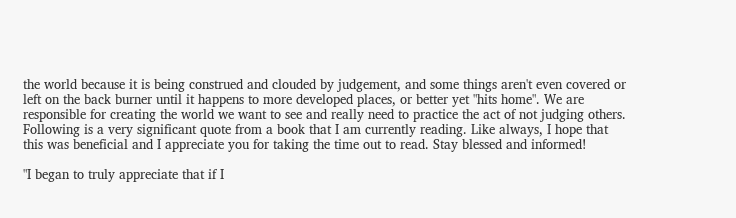the world because it is being construed and clouded by judgement, and some things aren't even covered or left on the back burner until it happens to more developed places, or better yet "hits home". We are responsible for creating the world we want to see and really need to practice the act of not judging others. Following is a very significant quote from a book that I am currently reading. Like always, I hope that this was beneficial and I appreciate you for taking the time out to read. Stay blessed and informed!

"I began to truly appreciate that if I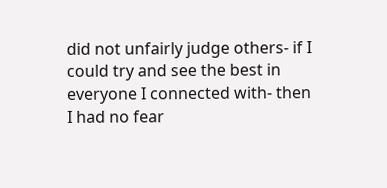did not unfairly judge others- if I could try and see the best in everyone I connected with- then I had no fear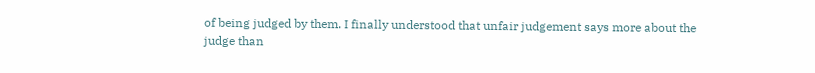of being judged by them. I finally understood that unfair judgement says more about the judge than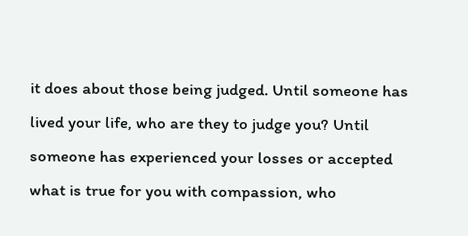it does about those being judged. Until someone has lived your life, who are they to judge you? Until someone has experienced your losses or accepted what is true for you with compassion, who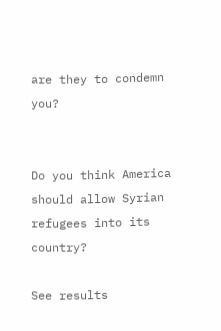are they to condemn you?


Do you think America should allow Syrian refugees into its country?

See results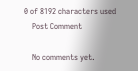0 of 8192 characters used
    Post Comment

    No comments yet.